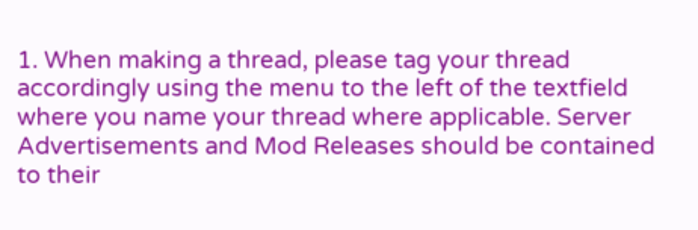1. When making a thread, please tag your thread accordingly using the menu to the left of the textfield where you name your thread where applicable. Server Advertisements and Mod Releases should be contained to their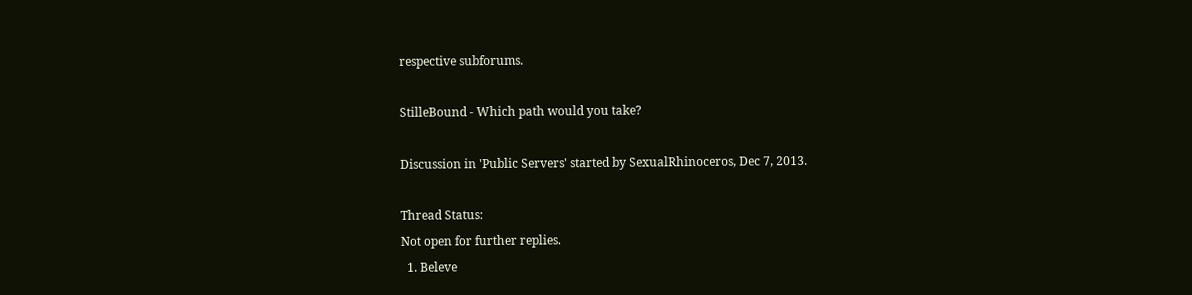respective subforums.

StilleBound - Which path would you take?

Discussion in 'Public Servers' started by SexualRhinoceros, Dec 7, 2013.

Thread Status:
Not open for further replies.
  1. Beleve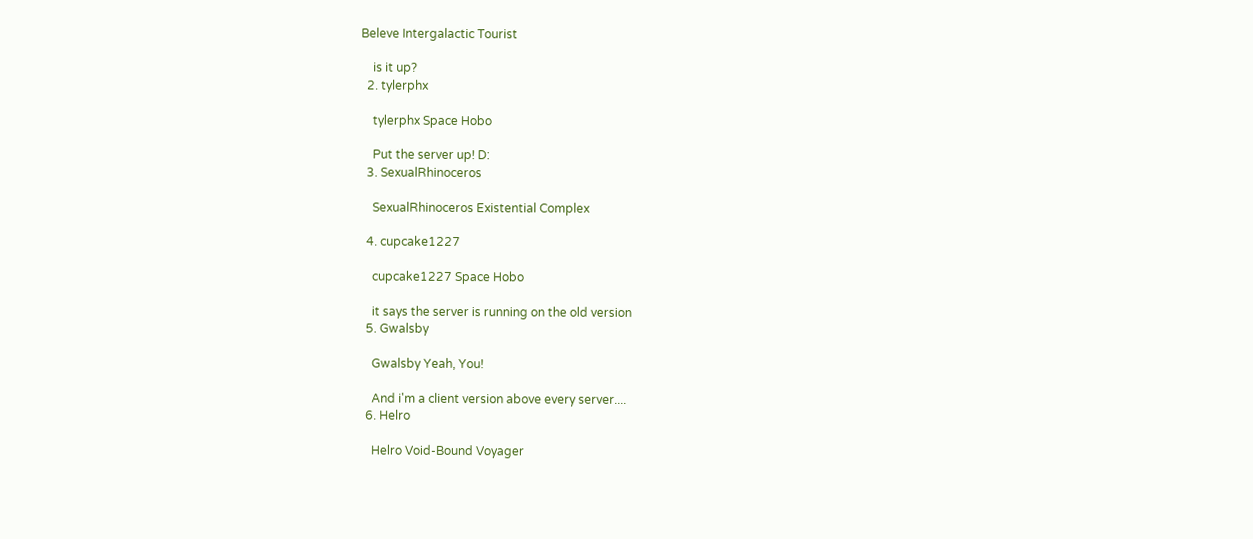Beleve Intergalactic Tourist

    is it up?
  2. tylerphx

    tylerphx Space Hobo

    Put the server up! D:
  3. SexualRhinoceros

    SexualRhinoceros Existential Complex

  4. cupcake1227

    cupcake1227 Space Hobo

    it says the server is running on the old version
  5. Gwalsby

    Gwalsby Yeah, You!

    And i'm a client version above every server....
  6. Helro

    Helro Void-Bound Voyager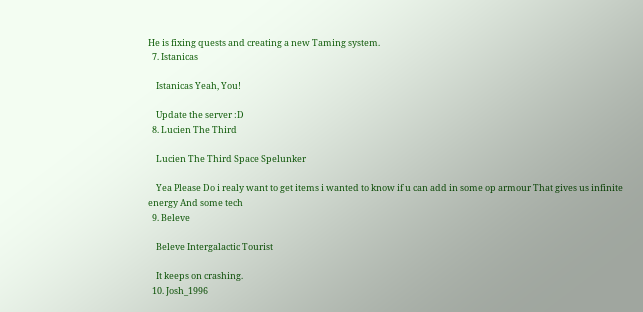He is fixing quests and creating a new Taming system.
  7. Istanicas

    Istanicas Yeah, You!

    Update the server :D
  8. Lucien The Third

    Lucien The Third Space Spelunker

    Yea Please Do i realy want to get items i wanted to know if u can add in some op armour That gives us infinite energy And some tech
  9. Beleve

    Beleve Intergalactic Tourist

    It keeps on crashing.
  10. Josh_1996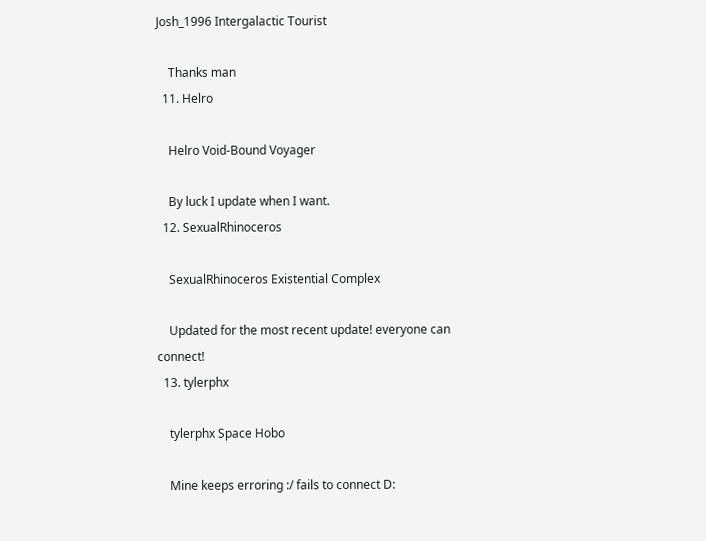Josh_1996 Intergalactic Tourist

    Thanks man
  11. Helro

    Helro Void-Bound Voyager

    By luck I update when I want.
  12. SexualRhinoceros

    SexualRhinoceros Existential Complex

    Updated for the most recent update! everyone can connect!
  13. tylerphx

    tylerphx Space Hobo

    Mine keeps erroring :/ fails to connect D: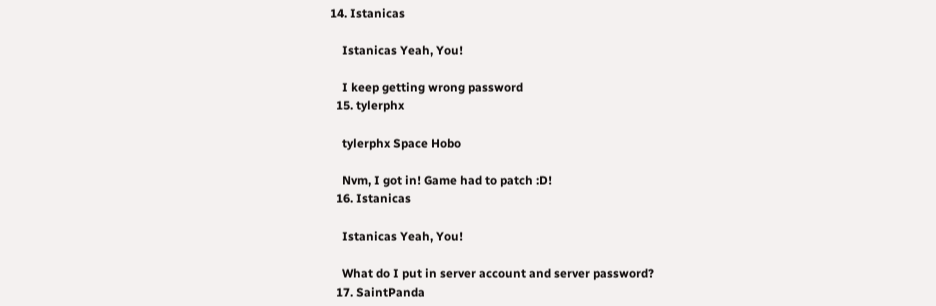14. Istanicas

    Istanicas Yeah, You!

    I keep getting wrong password
  15. tylerphx

    tylerphx Space Hobo

    Nvm, I got in! Game had to patch :D!
  16. Istanicas

    Istanicas Yeah, You!

    What do I put in server account and server password?
  17. SaintPanda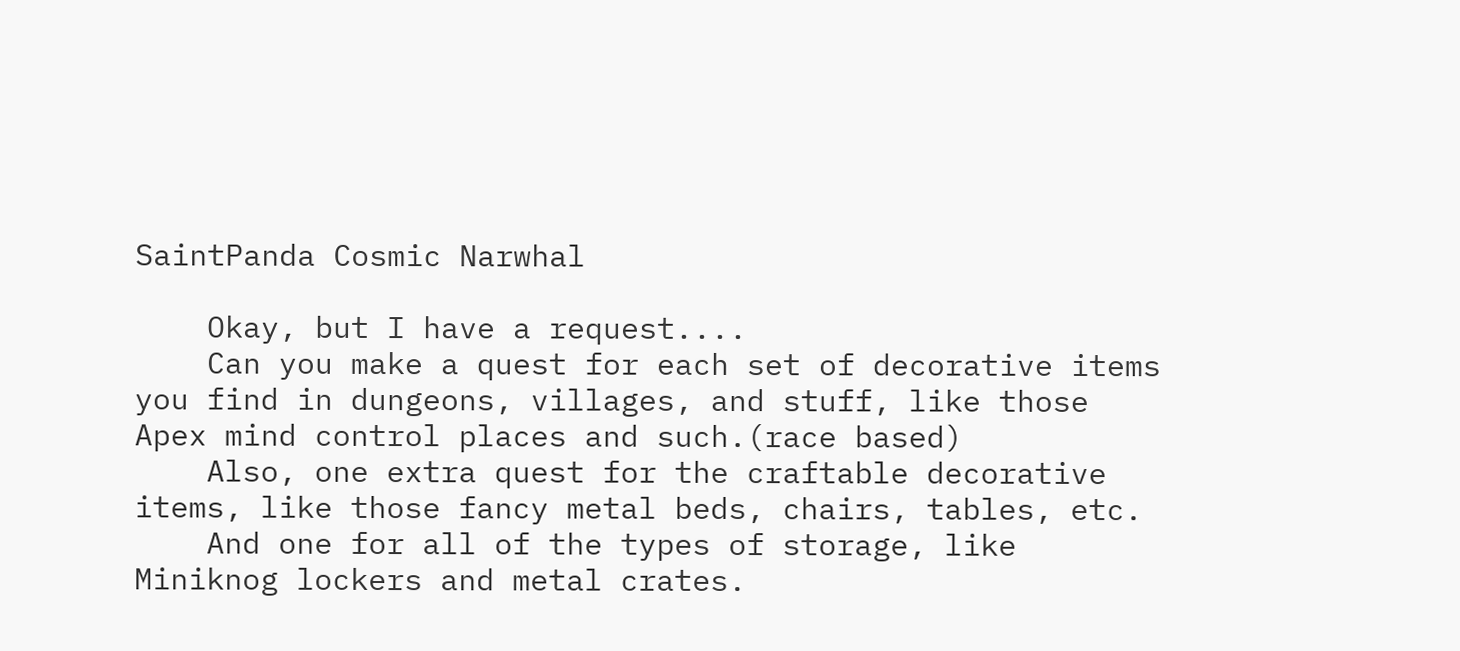SaintPanda Cosmic Narwhal

    Okay, but I have a request....
    Can you make a quest for each set of decorative items you find in dungeons, villages, and stuff, like those Apex mind control places and such.(race based)
    Also, one extra quest for the craftable decorative items, like those fancy metal beds, chairs, tables, etc.
    And one for all of the types of storage, like Miniknog lockers and metal crates.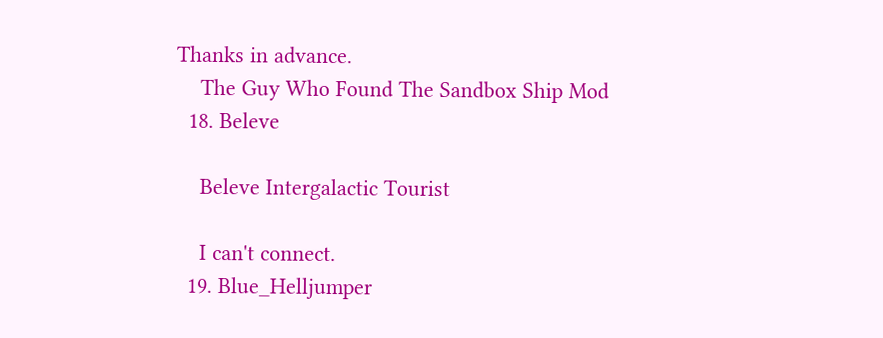Thanks in advance.
    The Guy Who Found The Sandbox Ship Mod
  18. Beleve

    Beleve Intergalactic Tourist

    I can't connect.
  19. Blue_Helljumper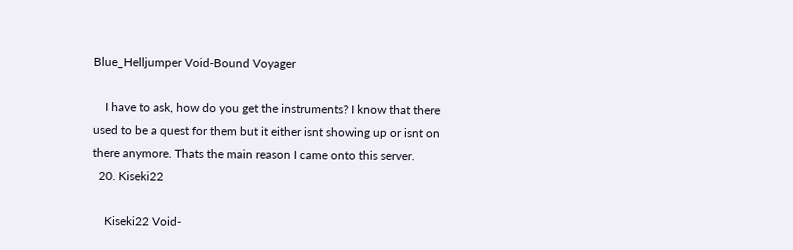Blue_Helljumper Void-Bound Voyager

    I have to ask, how do you get the instruments? I know that there used to be a quest for them but it either isnt showing up or isnt on there anymore. Thats the main reason I came onto this server.
  20. Kiseki22

    Kiseki22 Void-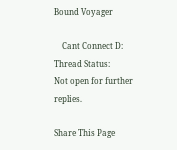Bound Voyager

    Cant Connect D:
Thread Status:
Not open for further replies.

Share This Page